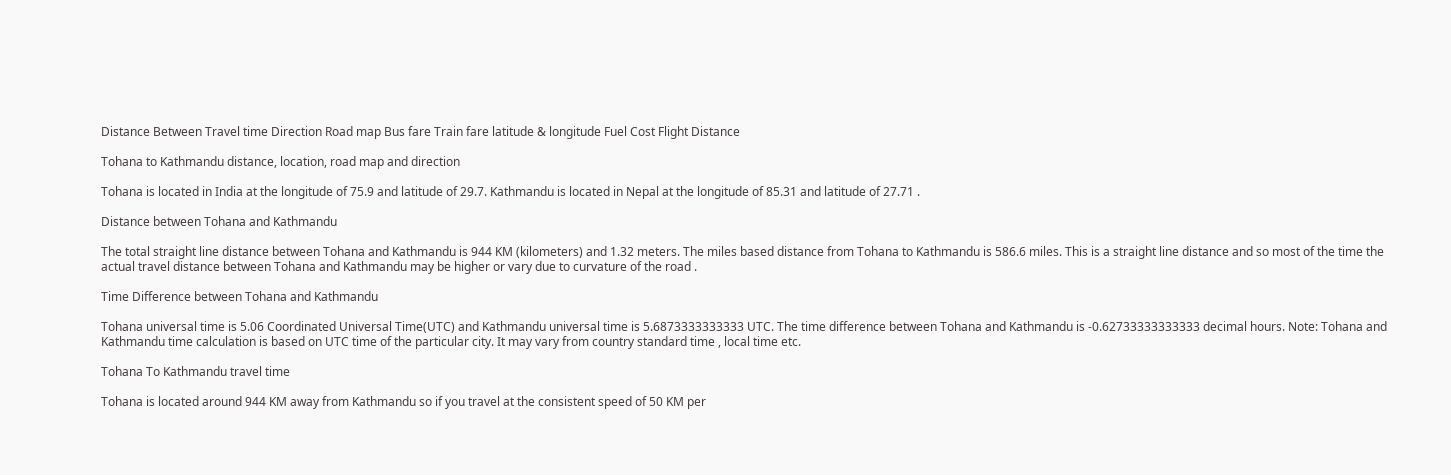Distance Between Travel time Direction Road map Bus fare Train fare latitude & longitude Fuel Cost Flight Distance

Tohana to Kathmandu distance, location, road map and direction

Tohana is located in India at the longitude of 75.9 and latitude of 29.7. Kathmandu is located in Nepal at the longitude of 85.31 and latitude of 27.71 .

Distance between Tohana and Kathmandu

The total straight line distance between Tohana and Kathmandu is 944 KM (kilometers) and 1.32 meters. The miles based distance from Tohana to Kathmandu is 586.6 miles. This is a straight line distance and so most of the time the actual travel distance between Tohana and Kathmandu may be higher or vary due to curvature of the road .

Time Difference between Tohana and Kathmandu

Tohana universal time is 5.06 Coordinated Universal Time(UTC) and Kathmandu universal time is 5.6873333333333 UTC. The time difference between Tohana and Kathmandu is -0.62733333333333 decimal hours. Note: Tohana and Kathmandu time calculation is based on UTC time of the particular city. It may vary from country standard time , local time etc.

Tohana To Kathmandu travel time

Tohana is located around 944 KM away from Kathmandu so if you travel at the consistent speed of 50 KM per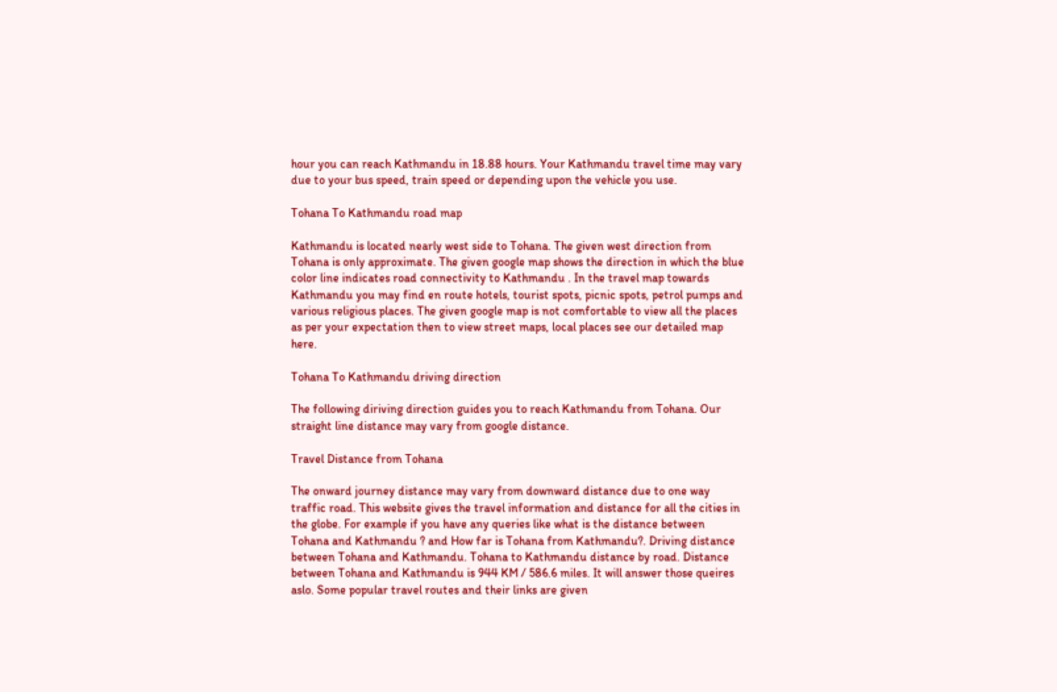hour you can reach Kathmandu in 18.88 hours. Your Kathmandu travel time may vary due to your bus speed, train speed or depending upon the vehicle you use.

Tohana To Kathmandu road map

Kathmandu is located nearly west side to Tohana. The given west direction from Tohana is only approximate. The given google map shows the direction in which the blue color line indicates road connectivity to Kathmandu . In the travel map towards Kathmandu you may find en route hotels, tourist spots, picnic spots, petrol pumps and various religious places. The given google map is not comfortable to view all the places as per your expectation then to view street maps, local places see our detailed map here.

Tohana To Kathmandu driving direction

The following diriving direction guides you to reach Kathmandu from Tohana. Our straight line distance may vary from google distance.

Travel Distance from Tohana

The onward journey distance may vary from downward distance due to one way traffic road. This website gives the travel information and distance for all the cities in the globe. For example if you have any queries like what is the distance between Tohana and Kathmandu ? and How far is Tohana from Kathmandu?. Driving distance between Tohana and Kathmandu. Tohana to Kathmandu distance by road. Distance between Tohana and Kathmandu is 944 KM / 586.6 miles. It will answer those queires aslo. Some popular travel routes and their links are given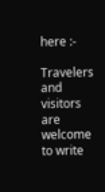here :-

Travelers and visitors are welcome to write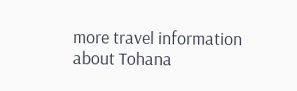more travel information about Tohana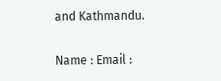and Kathmandu.

Name : Email :